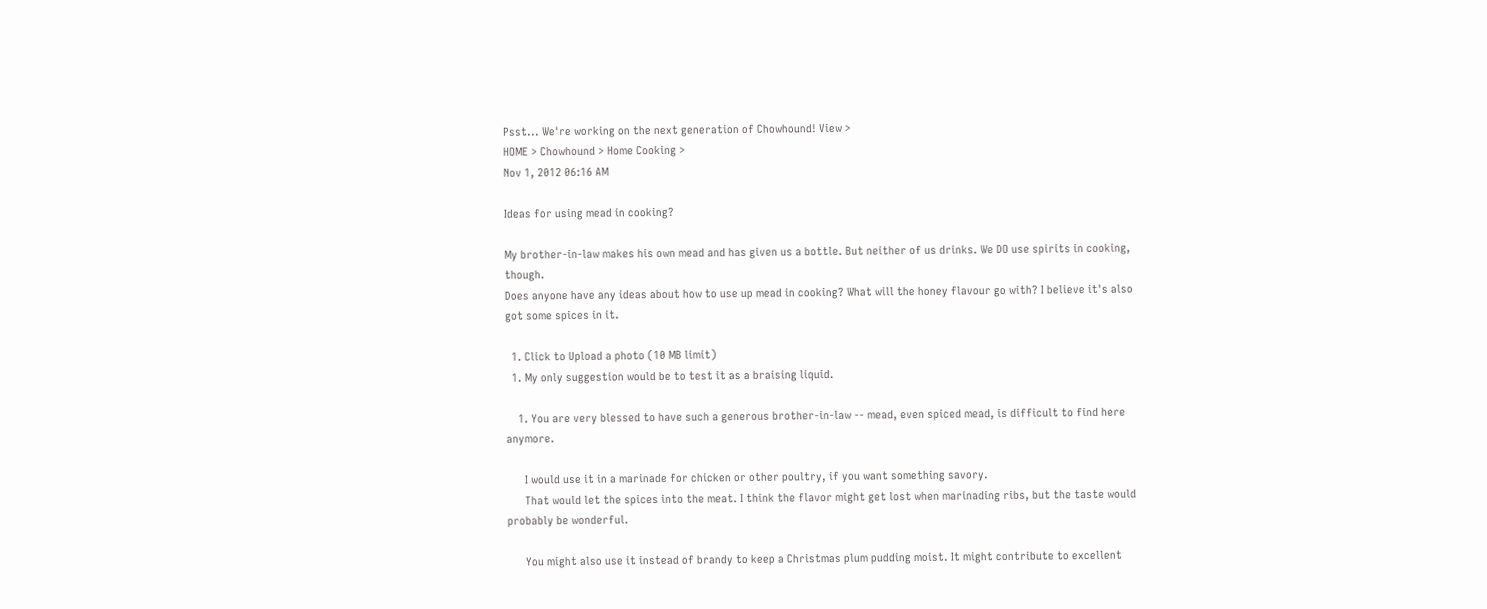Psst... We're working on the next generation of Chowhound! View >
HOME > Chowhound > Home Cooking >
Nov 1, 2012 06:16 AM

Ideas for using mead in cooking?

My brother-in-law makes his own mead and has given us a bottle. But neither of us drinks. We DO use spirits in cooking, though.
Does anyone have any ideas about how to use up mead in cooking? What will the honey flavour go with? I believe it's also got some spices in it.

  1. Click to Upload a photo (10 MB limit)
  1. My only suggestion would be to test it as a braising liquid.

    1. You are very blessed to have such a generous brother-in-law -- mead, even spiced mead, is difficult to find here anymore.

      I would use it in a marinade for chicken or other poultry, if you want something savory.
      That would let the spices into the meat. I think the flavor might get lost when marinading ribs, but the taste would probably be wonderful.

      You might also use it instead of brandy to keep a Christmas plum pudding moist. It might contribute to excellent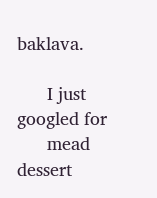baklava.

      I just googled for
      mead dessert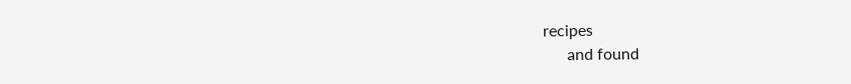recipes
      and found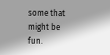some that might be fun.